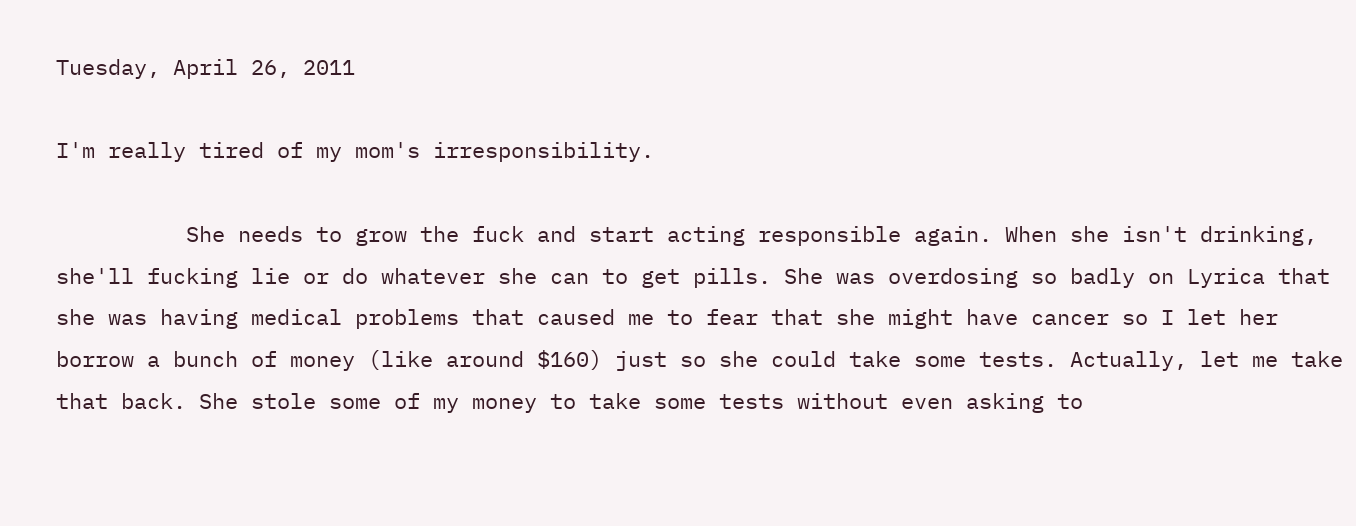Tuesday, April 26, 2011

I'm really tired of my mom's irresponsibility.

          She needs to grow the fuck and start acting responsible again. When she isn't drinking, she'll fucking lie or do whatever she can to get pills. She was overdosing so badly on Lyrica that she was having medical problems that caused me to fear that she might have cancer so I let her borrow a bunch of money (like around $160) just so she could take some tests. Actually, let me take that back. She stole some of my money to take some tests without even asking to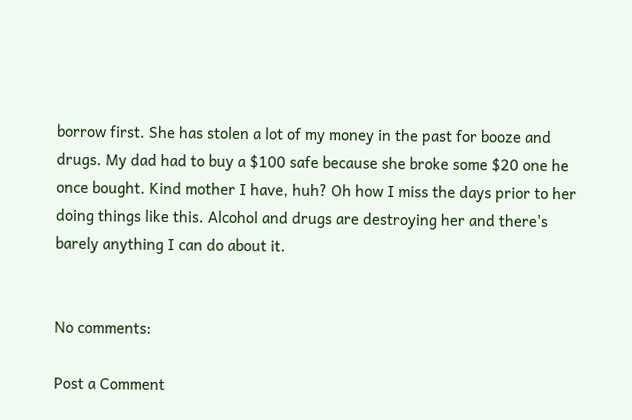borrow first. She has stolen a lot of my money in the past for booze and drugs. My dad had to buy a $100 safe because she broke some $20 one he once bought. Kind mother I have, huh? Oh how I miss the days prior to her doing things like this. Alcohol and drugs are destroying her and there's barely anything I can do about it.


No comments:

Post a Comment